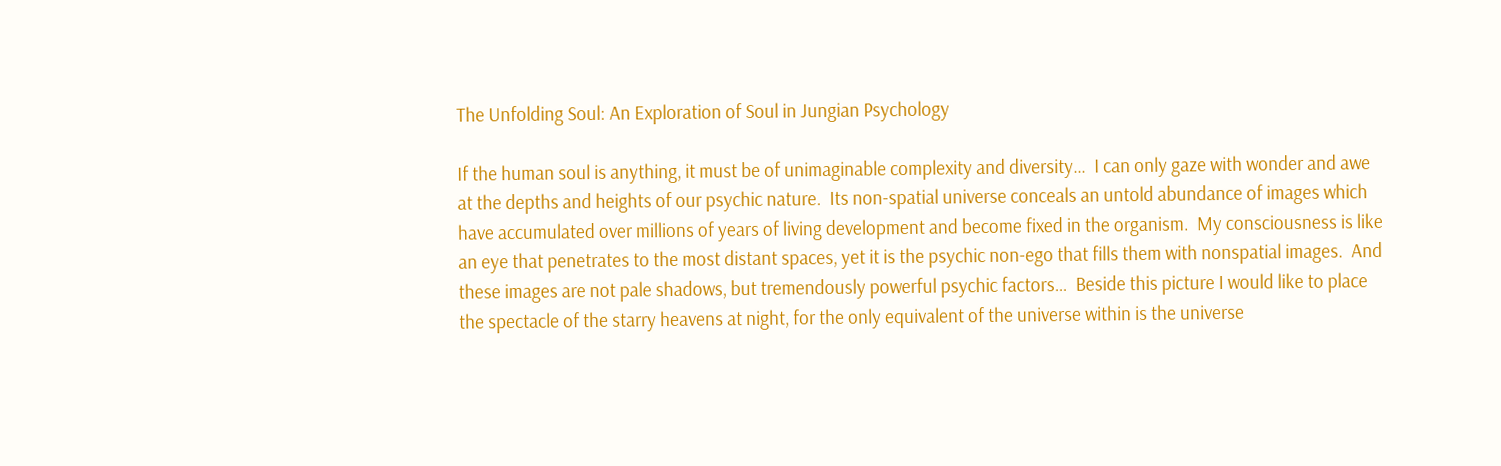The Unfolding Soul: An Exploration of Soul in Jungian Psychology

If the human soul is anything, it must be of unimaginable complexity and diversity…  I can only gaze with wonder and awe at the depths and heights of our psychic nature.  Its non-spatial universe conceals an untold abundance of images which have accumulated over millions of years of living development and become fixed in the organism.  My consciousness is like an eye that penetrates to the most distant spaces, yet it is the psychic non-ego that fills them with nonspatial images.  And these images are not pale shadows, but tremendously powerful psychic factors…  Beside this picture I would like to place the spectacle of the starry heavens at night, for the only equivalent of the universe within is the universe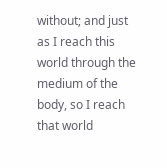without; and just as I reach this world through the medium of the body, so I reach that world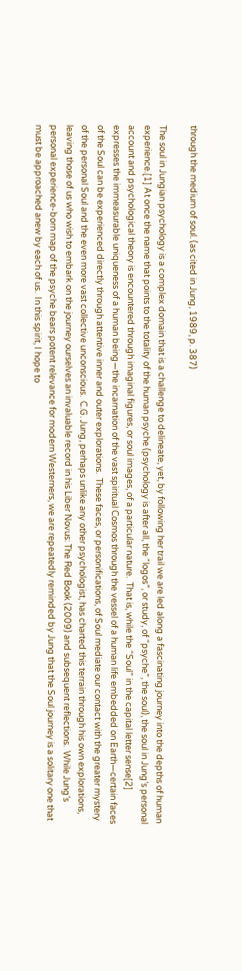through the medium of soul. (as cited in Jung, 1989, p. 387)

The soul in Jungian psychology is a complex domain that is a challenge to delineate, yet, by following her trail we are led along a fascinating journey into the depths of human experience.[1] At once the name that points to the totality of the human psyche (psychology is after all, the “logos”, or study, of “psyche”, the soul), the soul in Jung’s personal account and psychological theory is encountered through imaginal figures, or soul images, of a particular nature.  That is, while the “Soul” in the capital letter sense[2] expresses the immeasurable uniqueness of a human being—the incarnation of the vast spiritual Cosmos through the vessel of a human life embedded on Earth—certain faces of the Soul can be experienced directly through attentive inner and outer explorations.  These faces, or personifications, of Soul mediate our contact with the greater mystery of the personal Soul and the even more vast collective unconscious.  C.G. Jung, perhaps unlike any other psychologist, has charted this terrain through his own explorations, leaving those of us who wish to embark on the journey ourselves an invaluable record in his Liber Novus: The Red Book (2009) and subsequent reflections.  While Jung’s personal experience-born map of the psyche bears potent relevance for modern Westerners, we are repeatedly reminded by Jung that the Soul journey is a solitary one that must be approached anew by each of us.  In this spirit, I hope to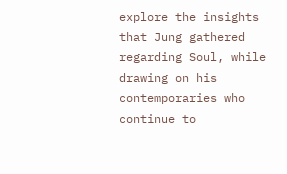explore the insights that Jung gathered regarding Soul, while drawing on his contemporaries who continue to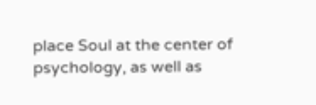place Soul at the center of psychology, as well as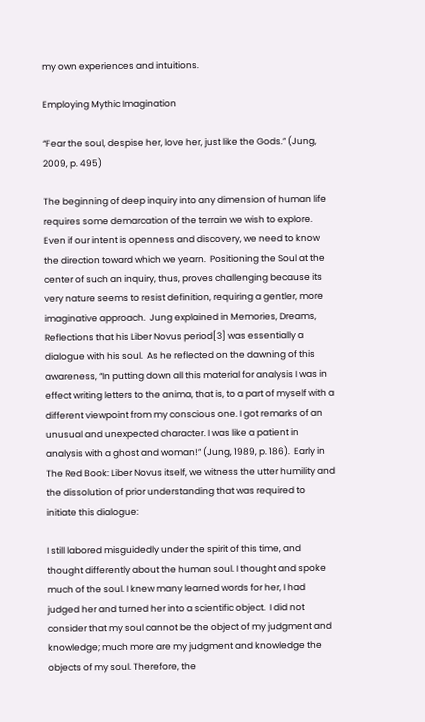my own experiences and intuitions.

Employing Mythic Imagination

“Fear the soul, despise her, love her, just like the Gods.” (Jung, 2009, p. 495)

The beginning of deep inquiry into any dimension of human life requires some demarcation of the terrain we wish to explore.  Even if our intent is openness and discovery, we need to know the direction toward which we yearn.  Positioning the Soul at the center of such an inquiry, thus, proves challenging because its very nature seems to resist definition, requiring a gentler, more imaginative approach.  Jung explained in Memories, Dreams, Reflections that his Liber Novus period[3] was essentially a dialogue with his soul.  As he reflected on the dawning of this awareness, “In putting down all this material for analysis I was in effect writing letters to the anima, that is, to a part of myself with a different viewpoint from my conscious one. I got remarks of an unusual and unexpected character. I was like a patient in analysis with a ghost and woman!” (Jung, 1989, p. 186).  Early in The Red Book: Liber Novus itself, we witness the utter humility and the dissolution of prior understanding that was required to initiate this dialogue:

I still labored misguidedly under the spirit of this time, and thought differently about the human soul. I thought and spoke much of the soul. I knew many learned words for her, I had judged her and turned her into a scientific object.  I did not consider that my soul cannot be the object of my judgment and knowledge; much more are my judgment and knowledge the objects of my soul. Therefore, the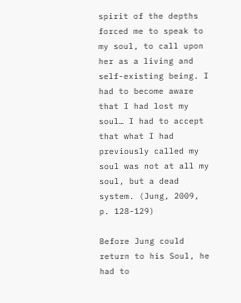spirit of the depths forced me to speak to my soul, to call upon her as a living and self-existing being. I had to become aware that I had lost my soul… I had to accept that what I had previously called my soul was not at all my soul, but a dead system. (Jung, 2009, p. 128-129)

Before Jung could return to his Soul, he had to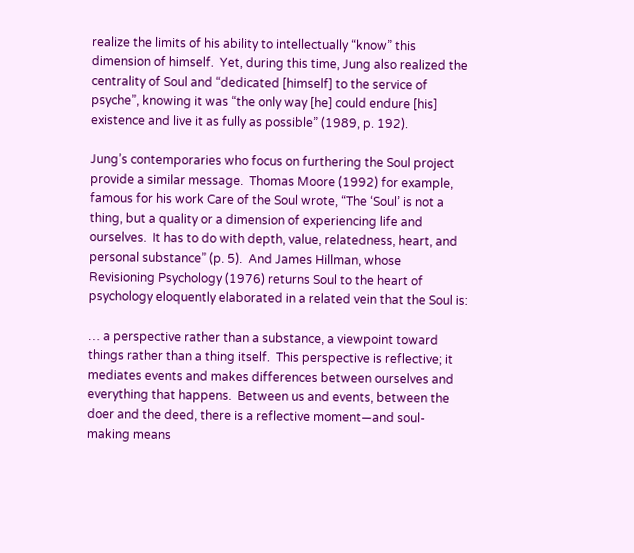realize the limits of his ability to intellectually “know” this dimension of himself.  Yet, during this time, Jung also realized the centrality of Soul and “dedicated [himself] to the service of psyche”, knowing it was “the only way [he] could endure [his] existence and live it as fully as possible” (1989, p. 192).

Jung’s contemporaries who focus on furthering the Soul project provide a similar message.  Thomas Moore (1992) for example, famous for his work Care of the Soul wrote, “The ‘Soul’ is not a thing, but a quality or a dimension of experiencing life and ourselves.  It has to do with depth, value, relatedness, heart, and personal substance” (p. 5).  And James Hillman, whose Revisioning Psychology (1976) returns Soul to the heart of psychology eloquently elaborated in a related vein that the Soul is:

… a perspective rather than a substance, a viewpoint toward things rather than a thing itself.  This perspective is reflective; it mediates events and makes differences between ourselves and everything that happens.  Between us and events, between the doer and the deed, there is a reflective moment—and soul-making means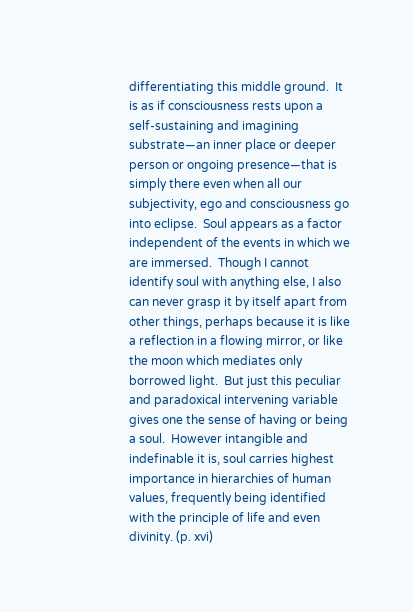differentiating this middle ground.  It is as if consciousness rests upon a self-sustaining and imagining substrate—an inner place or deeper person or ongoing presence—that is simply there even when all our subjectivity, ego and consciousness go into eclipse.  Soul appears as a factor independent of the events in which we are immersed.  Though I cannot identify soul with anything else, I also can never grasp it by itself apart from other things, perhaps because it is like a reflection in a flowing mirror, or like the moon which mediates only borrowed light.  But just this peculiar and paradoxical intervening variable gives one the sense of having or being a soul.  However intangible and indefinable it is, soul carries highest importance in hierarchies of human values, frequently being identified with the principle of life and even divinity. (p. xvi)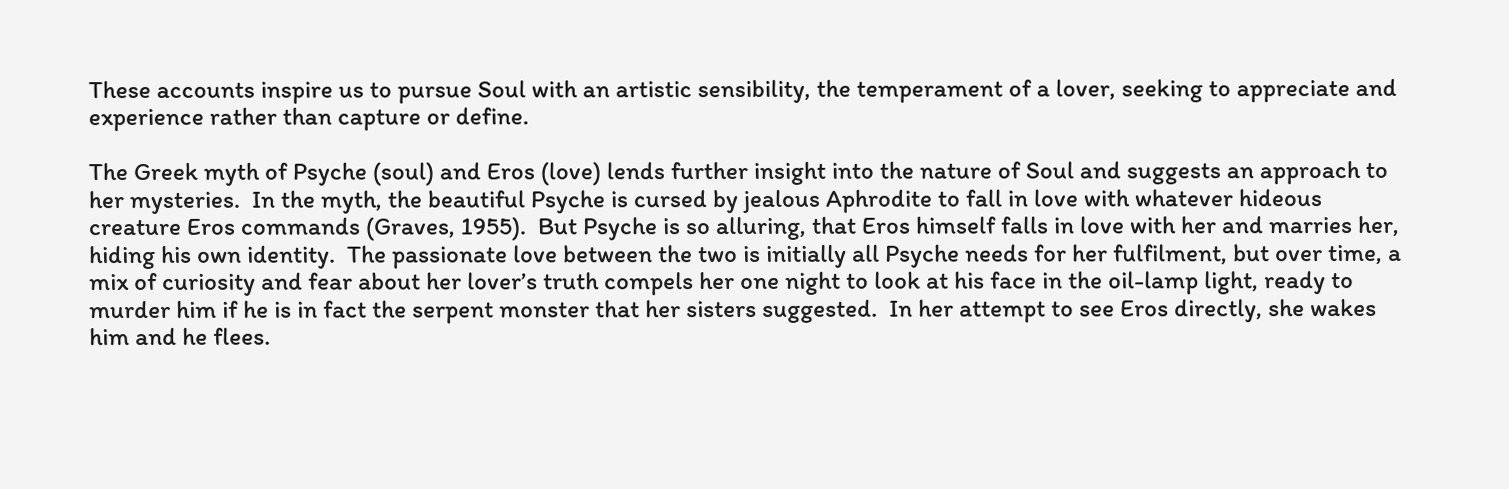These accounts inspire us to pursue Soul with an artistic sensibility, the temperament of a lover, seeking to appreciate and experience rather than capture or define.

The Greek myth of Psyche (soul) and Eros (love) lends further insight into the nature of Soul and suggests an approach to her mysteries.  In the myth, the beautiful Psyche is cursed by jealous Aphrodite to fall in love with whatever hideous creature Eros commands (Graves, 1955).  But Psyche is so alluring, that Eros himself falls in love with her and marries her, hiding his own identity.  The passionate love between the two is initially all Psyche needs for her fulfilment, but over time, a mix of curiosity and fear about her lover’s truth compels her one night to look at his face in the oil-lamp light, ready to murder him if he is in fact the serpent monster that her sisters suggested.  In her attempt to see Eros directly, she wakes him and he flees.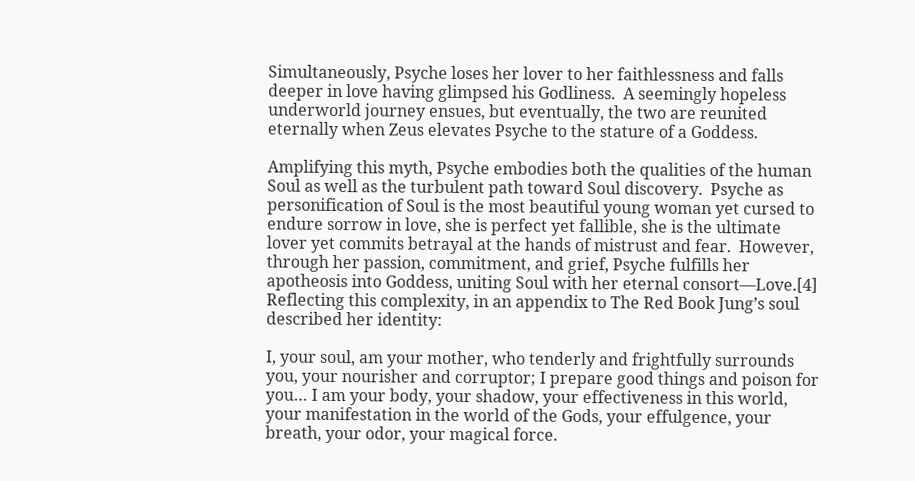Simultaneously, Psyche loses her lover to her faithlessness and falls deeper in love having glimpsed his Godliness.  A seemingly hopeless underworld journey ensues, but eventually, the two are reunited eternally when Zeus elevates Psyche to the stature of a Goddess.

Amplifying this myth, Psyche embodies both the qualities of the human Soul as well as the turbulent path toward Soul discovery.  Psyche as personification of Soul is the most beautiful young woman yet cursed to endure sorrow in love, she is perfect yet fallible, she is the ultimate lover yet commits betrayal at the hands of mistrust and fear.  However, through her passion, commitment, and grief, Psyche fulfills her apotheosis into Goddess, uniting Soul with her eternal consort—Love.[4]  Reflecting this complexity, in an appendix to The Red Book Jung’s soul described her identity:

I, your soul, am your mother, who tenderly and frightfully surrounds you, your nourisher and corruptor; I prepare good things and poison for you… I am your body, your shadow, your effectiveness in this world, your manifestation in the world of the Gods, your effulgence, your breath, your odor, your magical force.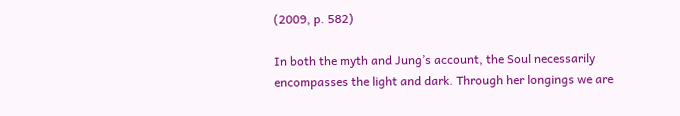(2009, p. 582)

In both the myth and Jung’s account, the Soul necessarily encompasses the light and dark. Through her longings we are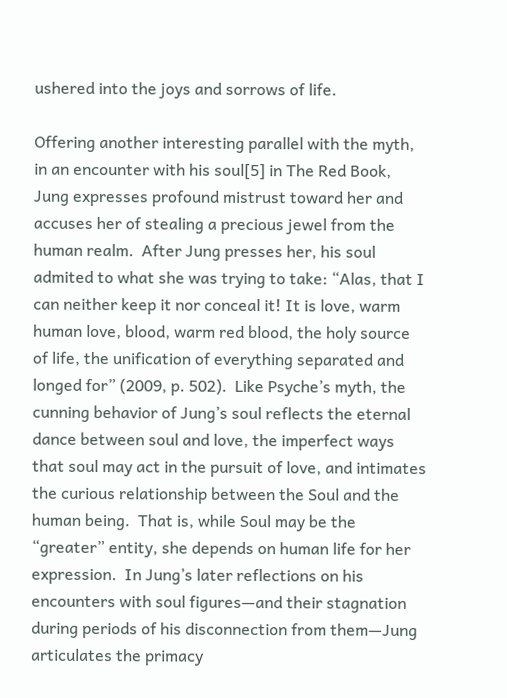ushered into the joys and sorrows of life.

Offering another interesting parallel with the myth, in an encounter with his soul[5] in The Red Book, Jung expresses profound mistrust toward her and accuses her of stealing a precious jewel from the human realm.  After Jung presses her, his soul admited to what she was trying to take: “Alas, that I can neither keep it nor conceal it! It is love, warm human love, blood, warm red blood, the holy source of life, the unification of everything separated and longed for” (2009, p. 502).  Like Psyche’s myth, the cunning behavior of Jung’s soul reflects the eternal dance between soul and love, the imperfect ways that soul may act in the pursuit of love, and intimates the curious relationship between the Soul and the human being.  That is, while Soul may be the “greater” entity, she depends on human life for her expression.  In Jung’s later reflections on his encounters with soul figures—and their stagnation during periods of his disconnection from them—Jung articulates the primacy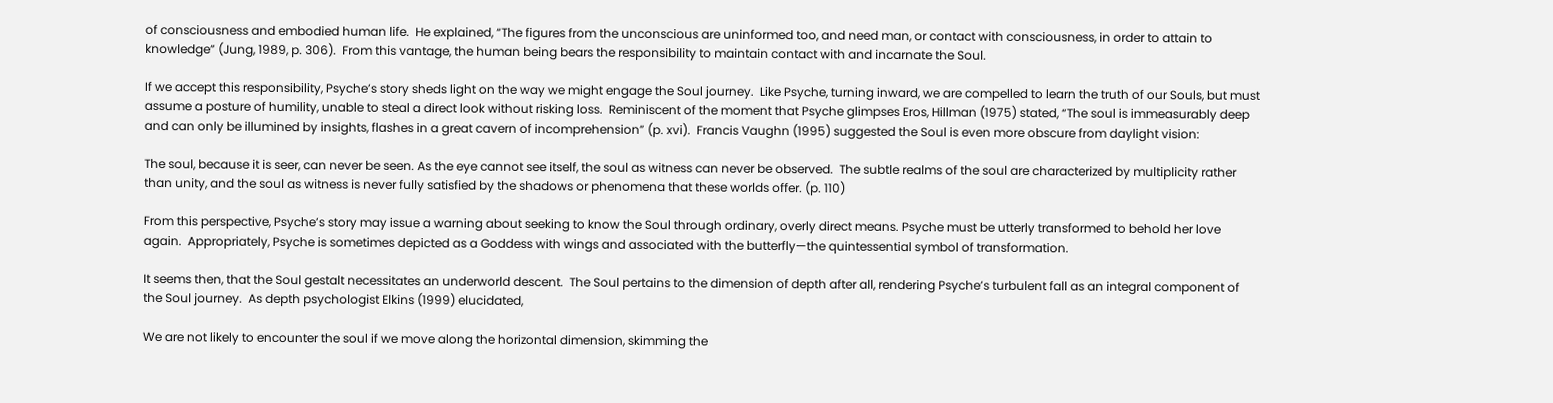of consciousness and embodied human life.  He explained, “The figures from the unconscious are uninformed too, and need man, or contact with consciousness, in order to attain to knowledge” (Jung, 1989, p. 306).  From this vantage, the human being bears the responsibility to maintain contact with and incarnate the Soul.

If we accept this responsibility, Psyche’s story sheds light on the way we might engage the Soul journey.  Like Psyche, turning inward, we are compelled to learn the truth of our Souls, but must assume a posture of humility, unable to steal a direct look without risking loss.  Reminiscent of the moment that Psyche glimpses Eros, Hillman (1975) stated, “The soul is immeasurably deep and can only be illumined by insights, flashes in a great cavern of incomprehension” (p. xvi).  Francis Vaughn (1995) suggested the Soul is even more obscure from daylight vision:

The soul, because it is seer, can never be seen. As the eye cannot see itself, the soul as witness can never be observed.  The subtle realms of the soul are characterized by multiplicity rather than unity, and the soul as witness is never fully satisfied by the shadows or phenomena that these worlds offer. (p. 110)

From this perspective, Psyche’s story may issue a warning about seeking to know the Soul through ordinary, overly direct means. Psyche must be utterly transformed to behold her love again.  Appropriately, Psyche is sometimes depicted as a Goddess with wings and associated with the butterfly—the quintessential symbol of transformation.

It seems then, that the Soul gestalt necessitates an underworld descent.  The Soul pertains to the dimension of depth after all, rendering Psyche’s turbulent fall as an integral component of the Soul journey.  As depth psychologist Elkins (1999) elucidated,

We are not likely to encounter the soul if we move along the horizontal dimension, skimming the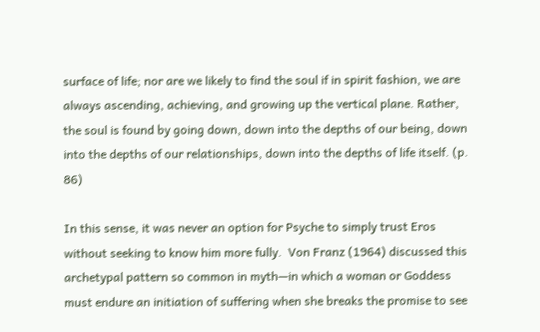surface of life; nor are we likely to find the soul if in spirit fashion, we are always ascending, achieving, and growing up the vertical plane. Rather, the soul is found by going down, down into the depths of our being, down into the depths of our relationships, down into the depths of life itself. (p. 86)

In this sense, it was never an option for Psyche to simply trust Eros without seeking to know him more fully.  Von Franz (1964) discussed this archetypal pattern so common in myth—in which a woman or Goddess must endure an initiation of suffering when she breaks the promise to see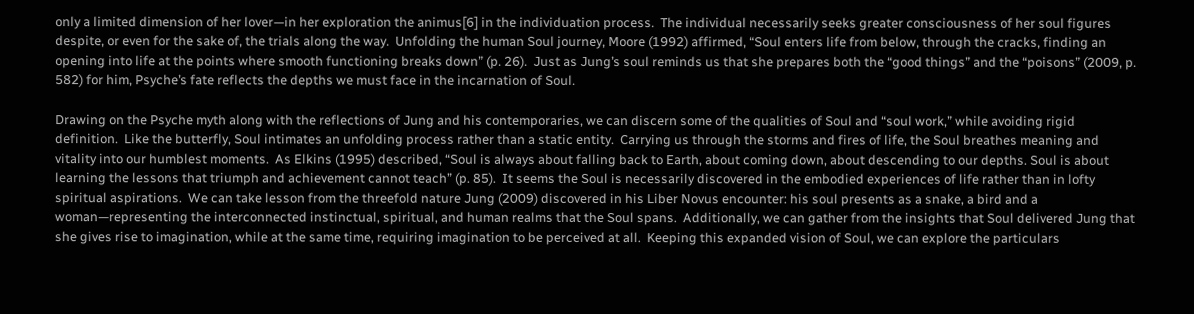only a limited dimension of her lover—in her exploration the animus[6] in the individuation process.  The individual necessarily seeks greater consciousness of her soul figures despite, or even for the sake of, the trials along the way.  Unfolding the human Soul journey, Moore (1992) affirmed, “Soul enters life from below, through the cracks, finding an opening into life at the points where smooth functioning breaks down” (p. 26).  Just as Jung’s soul reminds us that she prepares both the “good things” and the “poisons” (2009, p. 582) for him, Psyche’s fate reflects the depths we must face in the incarnation of Soul.

Drawing on the Psyche myth along with the reflections of Jung and his contemporaries, we can discern some of the qualities of Soul and “soul work,” while avoiding rigid definition.  Like the butterfly, Soul intimates an unfolding process rather than a static entity.  Carrying us through the storms and fires of life, the Soul breathes meaning and vitality into our humblest moments.  As Elkins (1995) described, “Soul is always about falling back to Earth, about coming down, about descending to our depths. Soul is about learning the lessons that triumph and achievement cannot teach” (p. 85).  It seems the Soul is necessarily discovered in the embodied experiences of life rather than in lofty spiritual aspirations.  We can take lesson from the threefold nature Jung (2009) discovered in his Liber Novus encounter: his soul presents as a snake, a bird and a woman—representing the interconnected instinctual, spiritual, and human realms that the Soul spans.  Additionally, we can gather from the insights that Soul delivered Jung that she gives rise to imagination, while at the same time, requiring imagination to be perceived at all.  Keeping this expanded vision of Soul, we can explore the particulars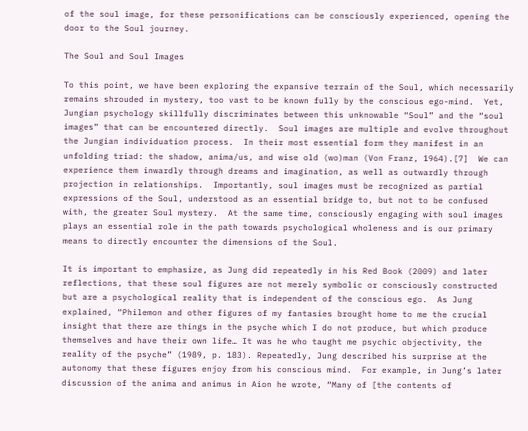of the soul image, for these personifications can be consciously experienced, opening the door to the Soul journey.

The Soul and Soul Images

To this point, we have been exploring the expansive terrain of the Soul, which necessarily remains shrouded in mystery, too vast to be known fully by the conscious ego-mind.  Yet, Jungian psychology skillfully discriminates between this unknowable “Soul” and the “soul images” that can be encountered directly.  Soul images are multiple and evolve throughout the Jungian individuation process.  In their most essential form they manifest in an unfolding triad: the shadow, anima/us, and wise old (wo)man (Von Franz, 1964).[7]  We can experience them inwardly through dreams and imagination, as well as outwardly through projection in relationships.  Importantly, soul images must be recognized as partial expressions of the Soul, understood as an essential bridge to, but not to be confused with, the greater Soul mystery.  At the same time, consciously engaging with soul images plays an essential role in the path towards psychological wholeness and is our primary means to directly encounter the dimensions of the Soul.

It is important to emphasize, as Jung did repeatedly in his Red Book (2009) and later reflections, that these soul figures are not merely symbolic or consciously constructed but are a psychological reality that is independent of the conscious ego.  As Jung explained, “Philemon and other figures of my fantasies brought home to me the crucial insight that there are things in the psyche which I do not produce, but which produce themselves and have their own life… It was he who taught me psychic objectivity, the reality of the psyche” (1989, p. 183). Repeatedly, Jung described his surprise at the autonomy that these figures enjoy from his conscious mind.  For example, in Jung’s later discussion of the anima and animus in Aion he wrote, “Many of [the contents of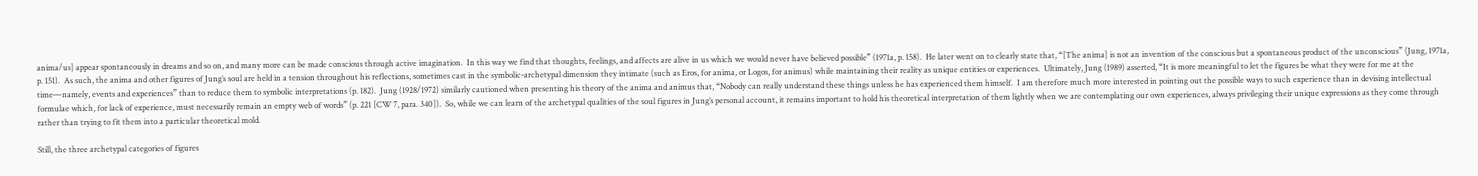anima/us] appear spontaneously in dreams and so on, and many more can be made conscious through active imagination.  In this way we find that thoughts, feelings, and affects are alive in us which we would never have believed possible” (1971a, p. 158).  He later went on to clearly state that, “[The anima] is not an invention of the conscious but a spontaneous product of the unconscious” (Jung, 1971a, p. 151).  As such, the anima and other figures of Jung’s soul are held in a tension throughout his reflections, sometimes cast in the symbolic-archetypal dimension they intimate (such as Eros, for anima, or Logos, for animus) while maintaining their reality as unique entities or experiences.  Ultimately, Jung (1989) asserted, “It is more meaningful to let the figures be what they were for me at the time—namely, events and experiences” than to reduce them to symbolic interpretations (p. 182).  Jung (1928/1972) similarly cautioned when presenting his theory of the anima and animus that, “Nobody can really understand these things unless he has experienced them himself.  I am therefore much more interested in pointing out the possible ways to such experience than in devising intellectual formulae which, for lack of experience, must necessarily remain an empty web of words” (p. 221 [CW 7, para. 340]).  So, while we can learn of the archetypal qualities of the soul figures in Jung’s personal account, it remains important to hold his theoretical interpretation of them lightly when we are contemplating our own experiences, always privileging their unique expressions as they come through rather than trying to fit them into a particular theoretical mold.

Still, the three archetypal categories of figures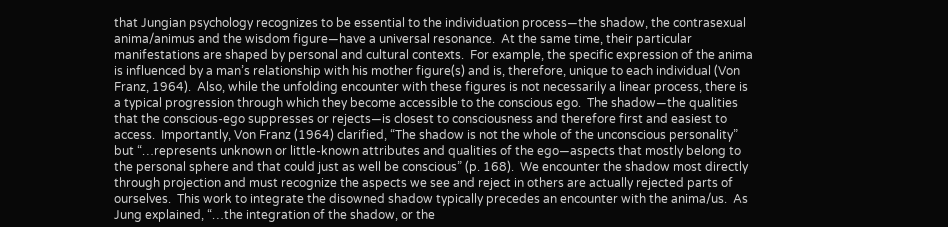that Jungian psychology recognizes to be essential to the individuation process—the shadow, the contrasexual anima/animus and the wisdom figure—have a universal resonance.  At the same time, their particular manifestations are shaped by personal and cultural contexts.  For example, the specific expression of the anima is influenced by a man’s relationship with his mother figure(s) and is, therefore, unique to each individual (Von Franz, 1964).  Also, while the unfolding encounter with these figures is not necessarily a linear process, there is a typical progression through which they become accessible to the conscious ego.  The shadow—the qualities that the conscious-ego suppresses or rejects—is closest to consciousness and therefore first and easiest to access.  Importantly, Von Franz (1964) clarified, “The shadow is not the whole of the unconscious personality” but “…represents unknown or little-known attributes and qualities of the ego—aspects that mostly belong to the personal sphere and that could just as well be conscious” (p. 168).  We encounter the shadow most directly through projection and must recognize the aspects we see and reject in others are actually rejected parts of ourselves.  This work to integrate the disowned shadow typically precedes an encounter with the anima/us.  As Jung explained, “…the integration of the shadow, or the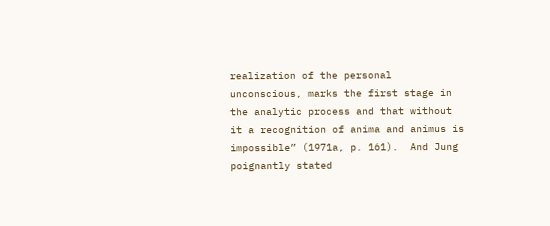realization of the personal unconscious, marks the first stage in the analytic process and that without it a recognition of anima and animus is impossible” (1971a, p. 161).  And Jung poignantly stated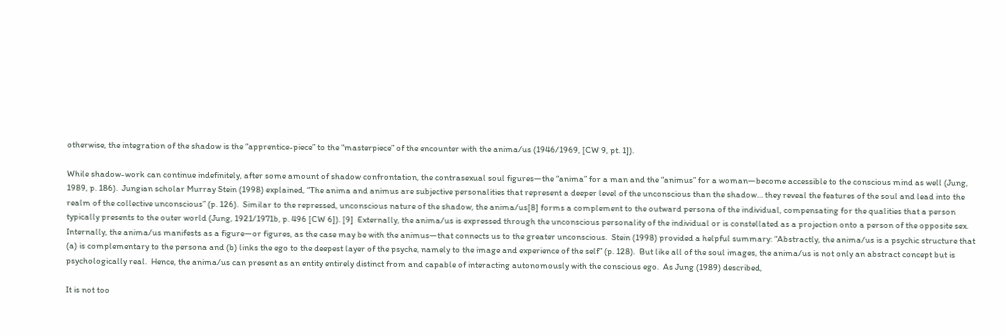otherwise, the integration of the shadow is the “apprentice-piece” to the “masterpiece” of the encounter with the anima/us (1946/1969, [CW 9, pt. 1]).

While shadow-work can continue indefinitely, after some amount of shadow confrontation, the contrasexual soul figures—the “anima” for a man and the “animus” for a woman—become accessible to the conscious mind as well (Jung, 1989, p. 186).  Jungian scholar Murray Stein (1998) explained, “The anima and animus are subjective personalities that represent a deeper level of the unconscious than the shadow… they reveal the features of the soul and lead into the realm of the collective unconscious” (p. 126).  Similar to the repressed, unconscious nature of the shadow, the anima/us[8] forms a complement to the outward persona of the individual, compensating for the qualities that a person typically presents to the outer world (Jung, 1921/1971b, p. 496 [CW 6]). [9]  Externally, the anima/us is expressed through the unconscious personality of the individual or is constellated as a projection onto a person of the opposite sex.  Internally, the anima/us manifests as a figure—or figures, as the case may be with the animus—that connects us to the greater unconscious.  Stein (1998) provided a helpful summary: “Abstractly, the anima/us is a psychic structure that (a) is complementary to the persona and (b) links the ego to the deepest layer of the psyche, namely to the image and experience of the self” (p. 128).  But like all of the soul images, the anima/us is not only an abstract concept but is psychologically real.  Hence, the anima/us can present as an entity entirely distinct from and capable of interacting autonomously with the conscious ego.  As Jung (1989) described,

It is not too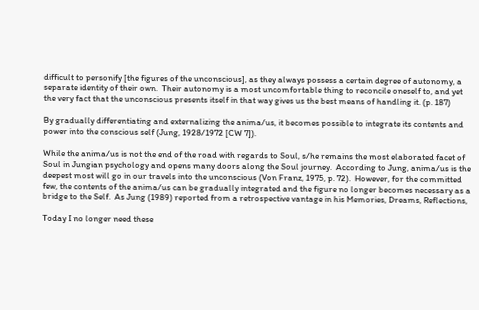difficult to personify [the figures of the unconscious], as they always possess a certain degree of autonomy, a separate identity of their own.  Their autonomy is a most uncomfortable thing to reconcile oneself to, and yet the very fact that the unconscious presents itself in that way gives us the best means of handling it. (p. 187)

By gradually differentiating and externalizing the anima/us, it becomes possible to integrate its contents and power into the conscious self (Jung, 1928/1972 [CW 7]).

While the anima/us is not the end of the road with regards to Soul, s/he remains the most elaborated facet of Soul in Jungian psychology and opens many doors along the Soul journey.  According to Jung, anima/us is the deepest most will go in our travels into the unconscious (Von Franz, 1975, p. 72).  However, for the committed few, the contents of the anima/us can be gradually integrated and the figure no longer becomes necessary as a bridge to the Self.  As Jung (1989) reported from a retrospective vantage in his Memories, Dreams, Reflections,

Today I no longer need these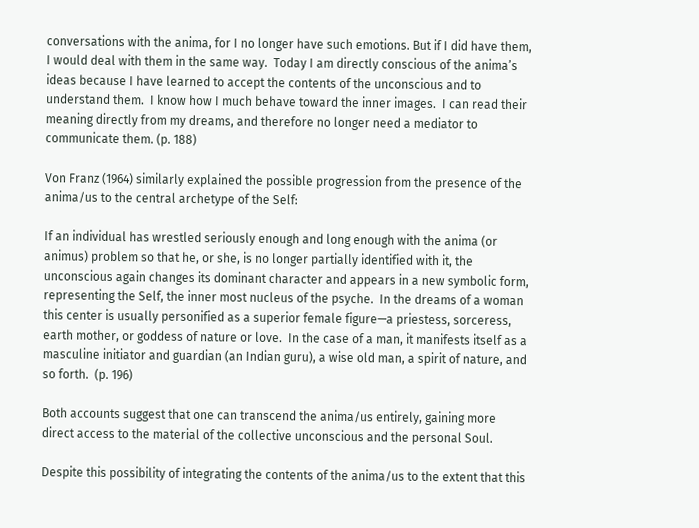conversations with the anima, for I no longer have such emotions. But if I did have them, I would deal with them in the same way.  Today I am directly conscious of the anima’s ideas because I have learned to accept the contents of the unconscious and to understand them.  I know how I much behave toward the inner images.  I can read their meaning directly from my dreams, and therefore no longer need a mediator to communicate them. (p. 188)

Von Franz (1964) similarly explained the possible progression from the presence of the anima/us to the central archetype of the Self:

If an individual has wrestled seriously enough and long enough with the anima (or animus) problem so that he, or she, is no longer partially identified with it, the unconscious again changes its dominant character and appears in a new symbolic form, representing the Self, the inner most nucleus of the psyche.  In the dreams of a woman this center is usually personified as a superior female figure—a priestess, sorceress, earth mother, or goddess of nature or love.  In the case of a man, it manifests itself as a masculine initiator and guardian (an Indian guru), a wise old man, a spirit of nature, and so forth.  (p. 196)

Both accounts suggest that one can transcend the anima/us entirely, gaining more direct access to the material of the collective unconscious and the personal Soul.

Despite this possibility of integrating the contents of the anima/us to the extent that this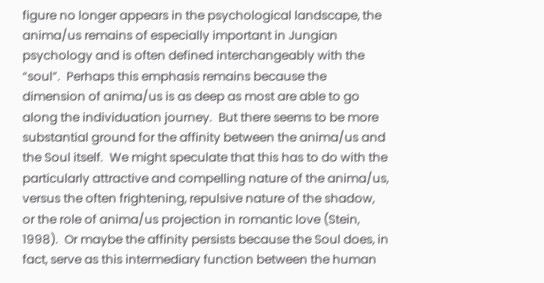figure no longer appears in the psychological landscape, the anima/us remains of especially important in Jungian psychology and is often defined interchangeably with the “soul”.  Perhaps this emphasis remains because the dimension of anima/us is as deep as most are able to go along the individuation journey.  But there seems to be more substantial ground for the affinity between the anima/us and the Soul itself.  We might speculate that this has to do with the particularly attractive and compelling nature of the anima/us, versus the often frightening, repulsive nature of the shadow, or the role of anima/us projection in romantic love (Stein, 1998).  Or maybe the affinity persists because the Soul does, in fact, serve as this intermediary function between the human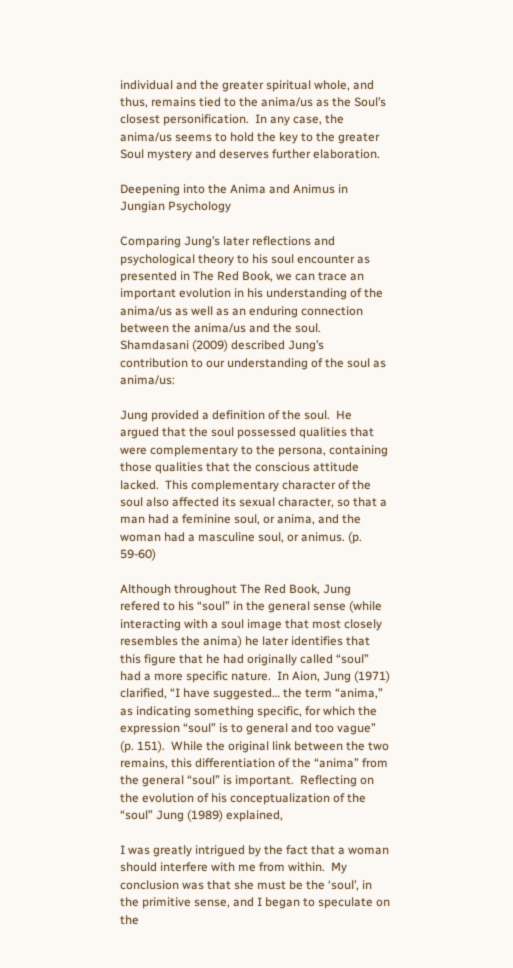individual and the greater spiritual whole, and thus, remains tied to the anima/us as the Soul’s closest personification.  In any case, the anima/us seems to hold the key to the greater Soul mystery and deserves further elaboration.

Deepening into the Anima and Animus in Jungian Psychology

Comparing Jung’s later reflections and psychological theory to his soul encounter as presented in The Red Book, we can trace an important evolution in his understanding of the anima/us as well as an enduring connection between the anima/us and the soul.  Shamdasani (2009) described Jung’s contribution to our understanding of the soul as anima/us:

Jung provided a definition of the soul.  He argued that the soul possessed qualities that were complementary to the persona, containing those qualities that the conscious attitude lacked.  This complementary character of the soul also affected its sexual character, so that a man had a feminine soul, or anima, and the woman had a masculine soul, or animus. (p. 59-60)

Although throughout The Red Book, Jung refered to his “soul” in the general sense (while interacting with a soul image that most closely resembles the anima) he later identifies that this figure that he had originally called “soul” had a more specific nature.  In Aion, Jung (1971) clarified, “I have suggested… the term “anima,” as indicating something specific, for which the expression “soul” is to general and too vague” (p. 151).  While the original link between the two remains, this differentiation of the “anima” from the general “soul” is important.  Reflecting on the evolution of his conceptualization of the “soul” Jung (1989) explained,

I was greatly intrigued by the fact that a woman should interfere with me from within.  My conclusion was that she must be the ‘soul’, in the primitive sense, and I began to speculate on the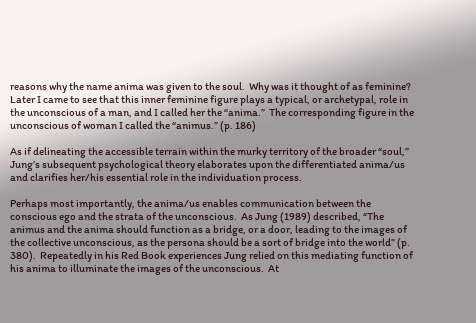reasons why the name anima was given to the soul.  Why was it thought of as feminine?  Later I came to see that this inner feminine figure plays a typical, or archetypal, role in the unconscious of a man, and I called her the “anima.”  The corresponding figure in the unconscious of woman I called the “animus.” (p. 186)

As if delineating the accessible terrain within the murky territory of the broader “soul,” Jung’s subsequent psychological theory elaborates upon the differentiated anima/us and clarifies her/his essential role in the individuation process.

Perhaps most importantly, the anima/us enables communication between the conscious ego and the strata of the unconscious.  As Jung (1989) described, “The animus and the anima should function as a bridge, or a door, leading to the images of the collective unconscious, as the persona should be a sort of bridge into the world” (p. 380).  Repeatedly in his Red Book experiences Jung relied on this mediating function of his anima to illuminate the images of the unconscious.  At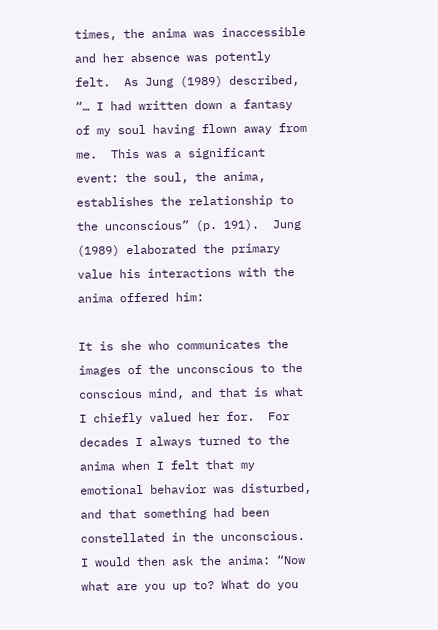times, the anima was inaccessible and her absence was potently felt.  As Jung (1989) described, “… I had written down a fantasy of my soul having flown away from me.  This was a significant event: the soul, the anima, establishes the relationship to the unconscious” (p. 191).  Jung (1989) elaborated the primary value his interactions with the anima offered him:

It is she who communicates the images of the unconscious to the conscious mind, and that is what I chiefly valued her for.  For decades I always turned to the anima when I felt that my emotional behavior was disturbed, and that something had been constellated in the unconscious.  I would then ask the anima: “Now what are you up to? What do you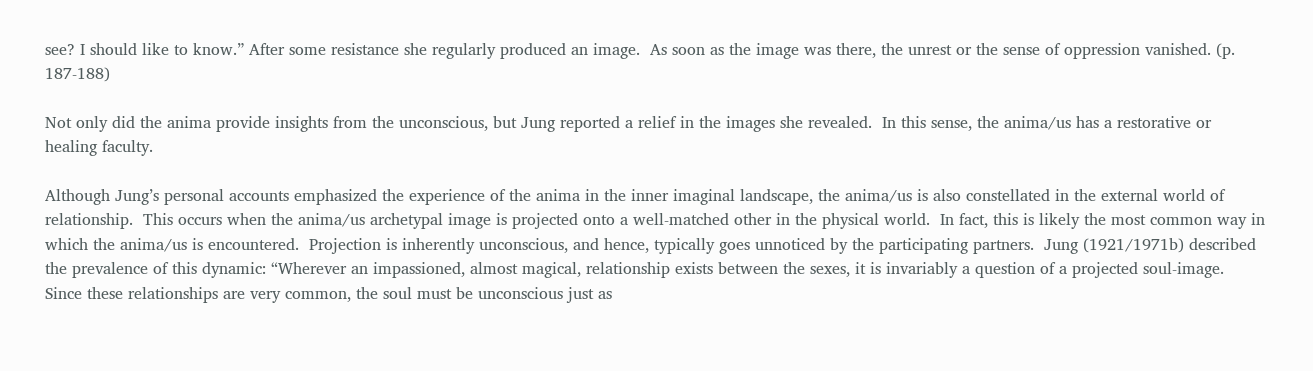see? I should like to know.” After some resistance she regularly produced an image.  As soon as the image was there, the unrest or the sense of oppression vanished. (p. 187-188)

Not only did the anima provide insights from the unconscious, but Jung reported a relief in the images she revealed.  In this sense, the anima/us has a restorative or healing faculty.

Although Jung’s personal accounts emphasized the experience of the anima in the inner imaginal landscape, the anima/us is also constellated in the external world of relationship.  This occurs when the anima/us archetypal image is projected onto a well-matched other in the physical world.  In fact, this is likely the most common way in which the anima/us is encountered.  Projection is inherently unconscious, and hence, typically goes unnoticed by the participating partners.  Jung (1921/1971b) described the prevalence of this dynamic: “Wherever an impassioned, almost magical, relationship exists between the sexes, it is invariably a question of a projected soul-image.  Since these relationships are very common, the soul must be unconscious just as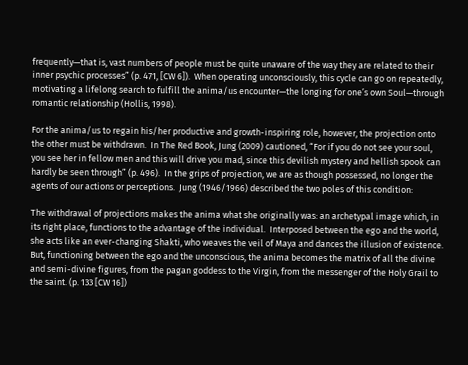frequently—that is, vast numbers of people must be quite unaware of the way they are related to their inner psychic processes” (p. 471, [CW 6]).  When operating unconsciously, this cycle can go on repeatedly, motivating a lifelong search to fulfill the anima/us encounter—the longing for one’s own Soul—through romantic relationship (Hollis, 1998).

For the anima/us to regain his/her productive and growth-inspiring role, however, the projection onto the other must be withdrawn.  In The Red Book, Jung (2009) cautioned, “For if you do not see your soul, you see her in fellow men and this will drive you mad, since this devilish mystery and hellish spook can hardly be seen through” (p. 496).  In the grips of projection, we are as though possessed, no longer the agents of our actions or perceptions.  Jung (1946/1966) described the two poles of this condition:

The withdrawal of projections makes the anima what she originally was: an archetypal image which, in its right place, functions to the advantage of the individual.  Interposed between the ego and the world, she acts like an ever-changing Shakti, who weaves the veil of Maya and dances the illusion of existence. But, functioning between the ego and the unconscious, the anima becomes the matrix of all the divine and semi-divine figures, from the pagan goddess to the Virgin, from the messenger of the Holy Grail to the saint. (p. 133 [CW 16])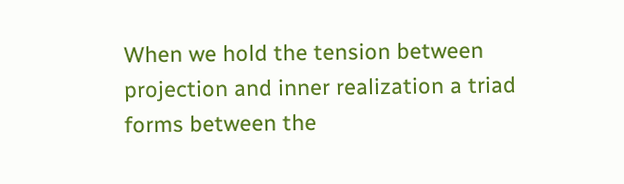When we hold the tension between projection and inner realization a triad forms between the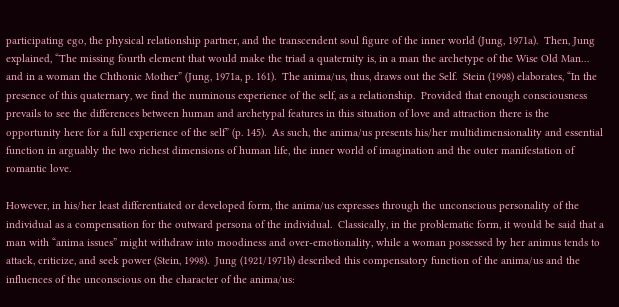participating ego, the physical relationship partner, and the transcendent soul figure of the inner world (Jung, 1971a).  Then, Jung explained, “The missing fourth element that would make the triad a quaternity is, in a man the archetype of the Wise Old Man… and in a woman the Chthonic Mother” (Jung, 1971a, p. 161).  The anima/us, thus, draws out the Self.  Stein (1998) elaborates, “In the presence of this quaternary, we find the numinous experience of the self, as a relationship.  Provided that enough consciousness prevails to see the differences between human and archetypal features in this situation of love and attraction there is the opportunity here for a full experience of the self” (p. 145).  As such, the anima/us presents his/her multidimensionality and essential function in arguably the two richest dimensions of human life, the inner world of imagination and the outer manifestation of romantic love.

However, in his/her least differentiated or developed form, the anima/us expresses through the unconscious personality of the individual as a compensation for the outward persona of the individual.  Classically, in the problematic form, it would be said that a man with “anima issues” might withdraw into moodiness and over-emotionality, while a woman possessed by her animus tends to attack, criticize, and seek power (Stein, 1998).  Jung (1921/1971b) described this compensatory function of the anima/us and the influences of the unconscious on the character of the anima/us: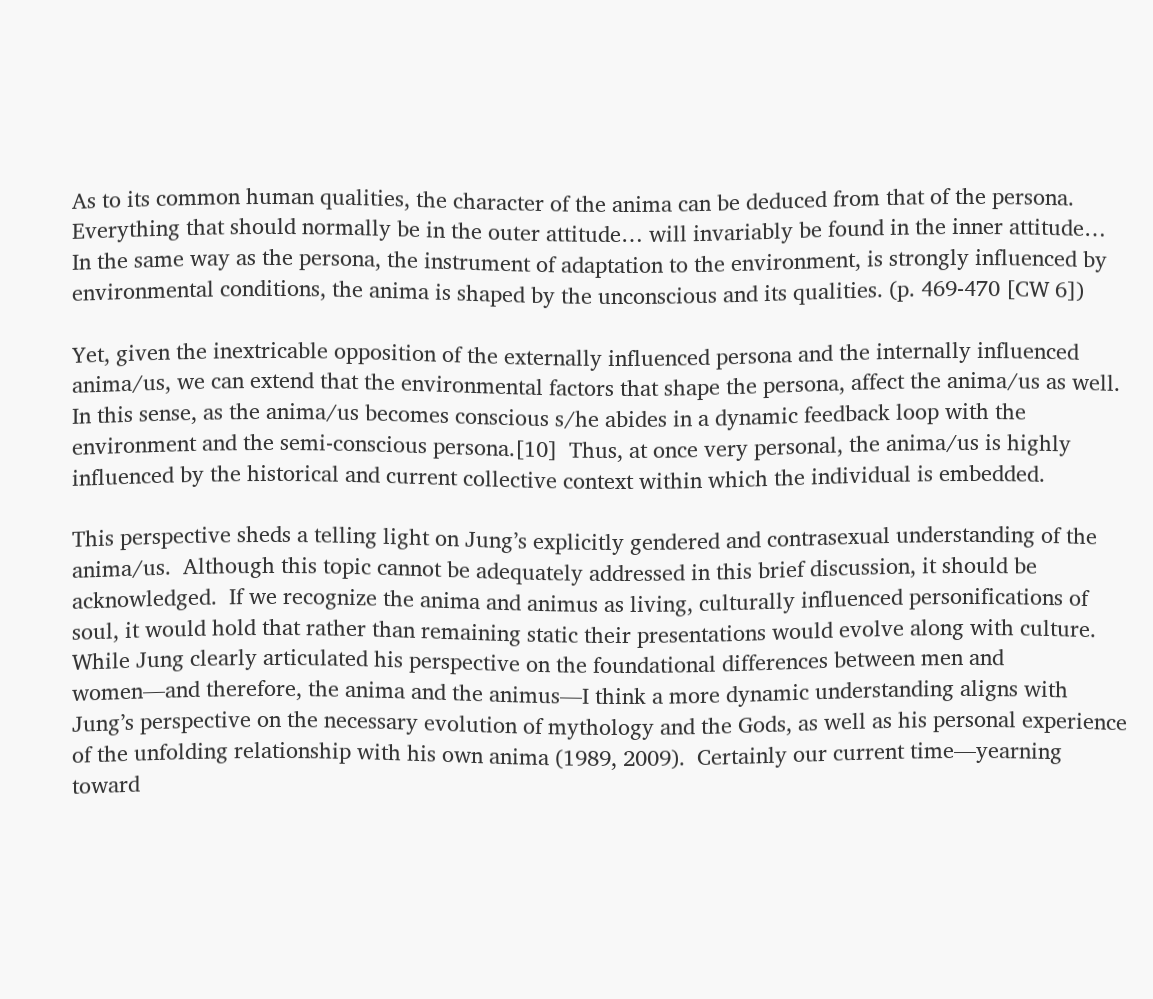As to its common human qualities, the character of the anima can be deduced from that of the persona.  Everything that should normally be in the outer attitude… will invariably be found in the inner attitude… In the same way as the persona, the instrument of adaptation to the environment, is strongly influenced by environmental conditions, the anima is shaped by the unconscious and its qualities. (p. 469-470 [CW 6])

Yet, given the inextricable opposition of the externally influenced persona and the internally influenced anima/us, we can extend that the environmental factors that shape the persona, affect the anima/us as well.  In this sense, as the anima/us becomes conscious s/he abides in a dynamic feedback loop with the environment and the semi-conscious persona.[10]  Thus, at once very personal, the anima/us is highly influenced by the historical and current collective context within which the individual is embedded.

This perspective sheds a telling light on Jung’s explicitly gendered and contrasexual understanding of the anima/us.  Although this topic cannot be adequately addressed in this brief discussion, it should be acknowledged.  If we recognize the anima and animus as living, culturally influenced personifications of soul, it would hold that rather than remaining static their presentations would evolve along with culture.  While Jung clearly articulated his perspective on the foundational differences between men and women—and therefore, the anima and the animus—I think a more dynamic understanding aligns with Jung’s perspective on the necessary evolution of mythology and the Gods, as well as his personal experience of the unfolding relationship with his own anima (1989, 2009).  Certainly our current time—yearning toward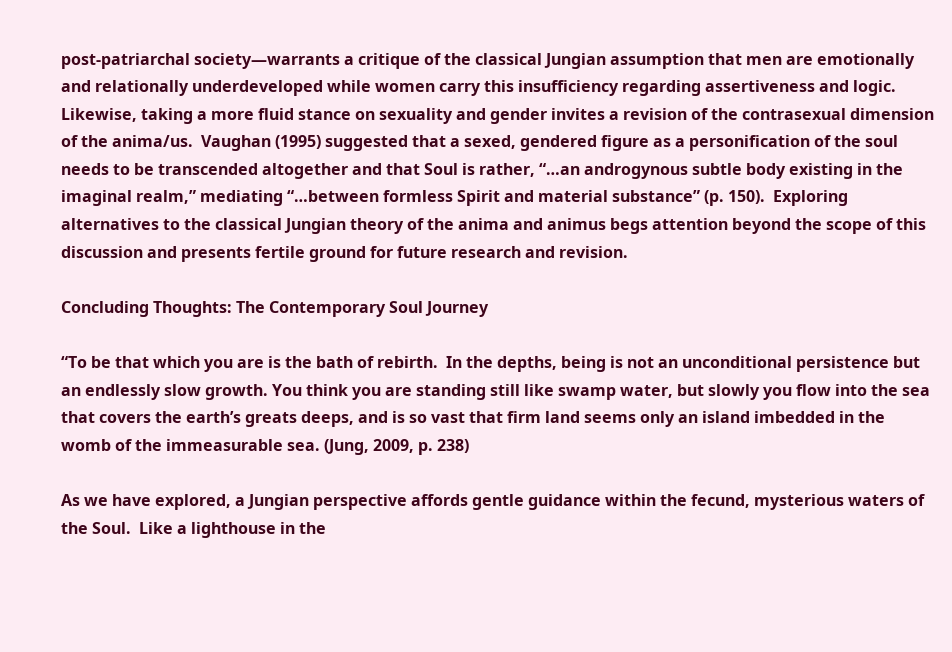post-patriarchal society—warrants a critique of the classical Jungian assumption that men are emotionally and relationally underdeveloped while women carry this insufficiency regarding assertiveness and logic.  Likewise, taking a more fluid stance on sexuality and gender invites a revision of the contrasexual dimension of the anima/us.  Vaughan (1995) suggested that a sexed, gendered figure as a personification of the soul needs to be transcended altogether and that Soul is rather, “…an androgynous subtle body existing in the imaginal realm,” mediating “…between formless Spirit and material substance” (p. 150).  Exploring alternatives to the classical Jungian theory of the anima and animus begs attention beyond the scope of this discussion and presents fertile ground for future research and revision.

Concluding Thoughts: The Contemporary Soul Journey

“To be that which you are is the bath of rebirth.  In the depths, being is not an unconditional persistence but an endlessly slow growth. You think you are standing still like swamp water, but slowly you flow into the sea that covers the earth’s greats deeps, and is so vast that firm land seems only an island imbedded in the womb of the immeasurable sea. (Jung, 2009, p. 238)

As we have explored, a Jungian perspective affords gentle guidance within the fecund, mysterious waters of the Soul.  Like a lighthouse in the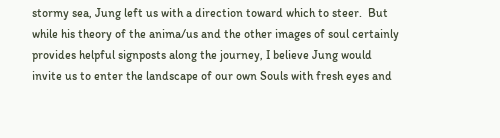stormy sea, Jung left us with a direction toward which to steer.  But while his theory of the anima/us and the other images of soul certainly provides helpful signposts along the journey, I believe Jung would invite us to enter the landscape of our own Souls with fresh eyes and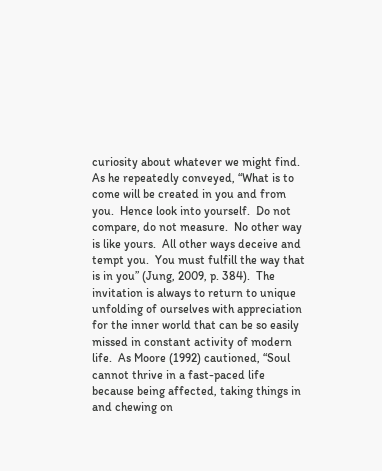curiosity about whatever we might find.  As he repeatedly conveyed, “What is to come will be created in you and from you.  Hence look into yourself.  Do not compare, do not measure.  No other way is like yours.  All other ways deceive and tempt you.  You must fulfill the way that is in you” (Jung, 2009, p. 384).  The invitation is always to return to unique unfolding of ourselves with appreciation for the inner world that can be so easily missed in constant activity of modern life.  As Moore (1992) cautioned, “Soul cannot thrive in a fast-paced life because being affected, taking things in and chewing on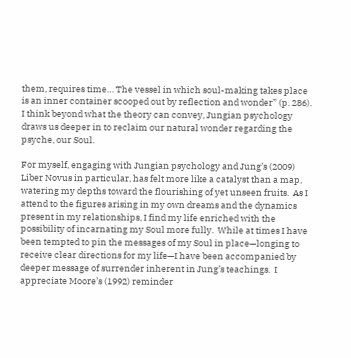them, requires time… The vessel in which soul-making takes place is an inner container scooped out by reflection and wonder” (p. 286).  I think beyond what the theory can convey, Jungian psychology draws us deeper in to reclaim our natural wonder regarding the psyche, our Soul.

For myself, engaging with Jungian psychology and Jung’s (2009) Liber Novus in particular, has felt more like a catalyst than a map, watering my depths toward the flourishing of yet unseen fruits.  As I attend to the figures arising in my own dreams and the dynamics present in my relationships, I find my life enriched with the possibility of incarnating my Soul more fully.  While at times I have been tempted to pin the messages of my Soul in place—longing to receive clear directions for my life—I have been accompanied by deeper message of surrender inherent in Jung’s teachings.  I appreciate Moore’s (1992) reminder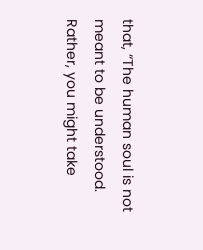that, “The human soul is not meant to be understood.  Rather, you might take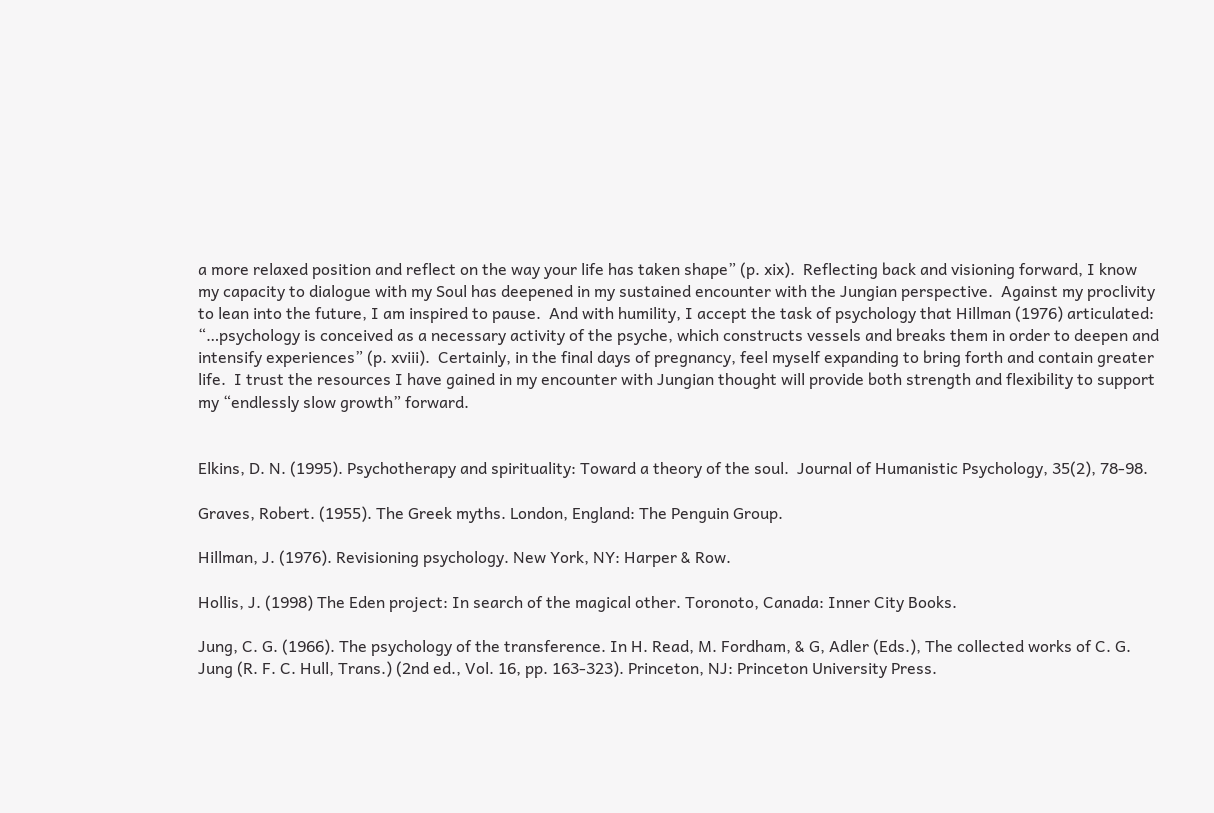a more relaxed position and reflect on the way your life has taken shape” (p. xix).  Reflecting back and visioning forward, I know my capacity to dialogue with my Soul has deepened in my sustained encounter with the Jungian perspective.  Against my proclivity to lean into the future, I am inspired to pause.  And with humility, I accept the task of psychology that Hillman (1976) articulated: “…psychology is conceived as a necessary activity of the psyche, which constructs vessels and breaks them in order to deepen and intensify experiences” (p. xviii).  Certainly, in the final days of pregnancy, feel myself expanding to bring forth and contain greater life.  I trust the resources I have gained in my encounter with Jungian thought will provide both strength and flexibility to support my “endlessly slow growth” forward.


Elkins, D. N. (1995). Psychotherapy and spirituality: Toward a theory of the soul.  Journal of Humanistic Psychology, 35(2), 78-98.

Graves, Robert. (1955). The Greek myths. London, England: The Penguin Group.

Hillman, J. (1976). Revisioning psychology. New York, NY: Harper & Row.

Hollis, J. (1998) The Eden project: In search of the magical other. Toronoto, Canada: Inner City Books.

Jung, C. G. (1966). The psychology of the transference. In H. Read, M. Fordham, & G, Adler (Eds.), The collected works of C. G. Jung (R. F. C. Hull, Trans.) (2nd ed., Vol. 16, pp. 163-323). Princeton, NJ: Princeton University Press.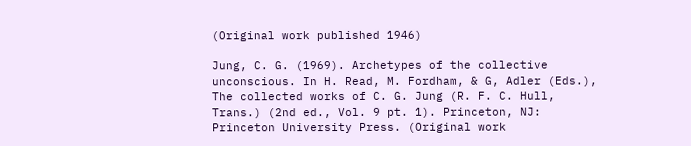(Original work published 1946)

Jung, C. G. (1969). Archetypes of the collective unconscious. In H. Read, M. Fordham, & G, Adler (Eds.), The collected works of C. G. Jung (R. F. C. Hull, Trans.) (2nd ed., Vol. 9 pt. 1). Princeton, NJ: Princeton University Press. (Original work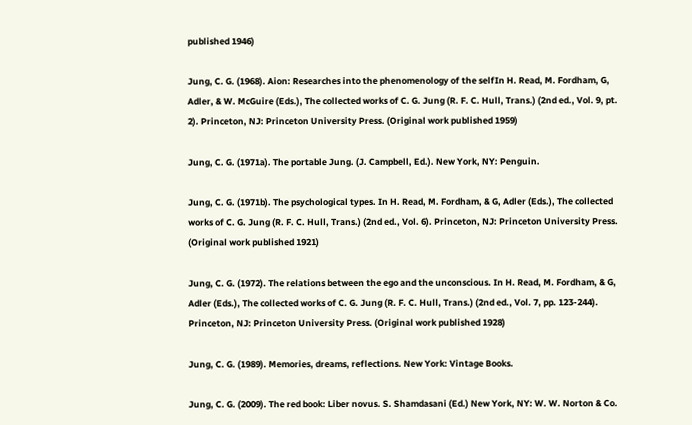published 1946)

Jung, C. G. (1968). Aion: Researches into the phenomenology of the selfIn H. Read, M. Fordham, G, Adler, & W. McGuire (Eds.), The collected works of C. G. Jung (R. F. C. Hull, Trans.) (2nd ed., Vol. 9, pt. 2). Princeton, NJ: Princeton University Press. (Original work published 1959)

Jung, C. G. (1971a). The portable Jung. (J. Campbell, Ed.). New York, NY: Penguin.

Jung, C. G. (1971b). The psychological types. In H. Read, M. Fordham, & G, Adler (Eds.), The collected works of C. G. Jung (R. F. C. Hull, Trans.) (2nd ed., Vol. 6). Princeton, NJ: Princeton University Press. (Original work published 1921)

Jung, C. G. (1972). The relations between the ego and the unconscious. In H. Read, M. Fordham, & G, Adler (Eds.), The collected works of C. G. Jung (R. F. C. Hull, Trans.) (2nd ed., Vol. 7, pp. 123-244). Princeton, NJ: Princeton University Press. (Original work published 1928)

Jung, C. G. (1989). Memories, dreams, reflections. New York: Vintage Books.

Jung, C. G. (2009). The red book: Liber novus. S. Shamdasani (Ed.) New York, NY: W. W. Norton & Co.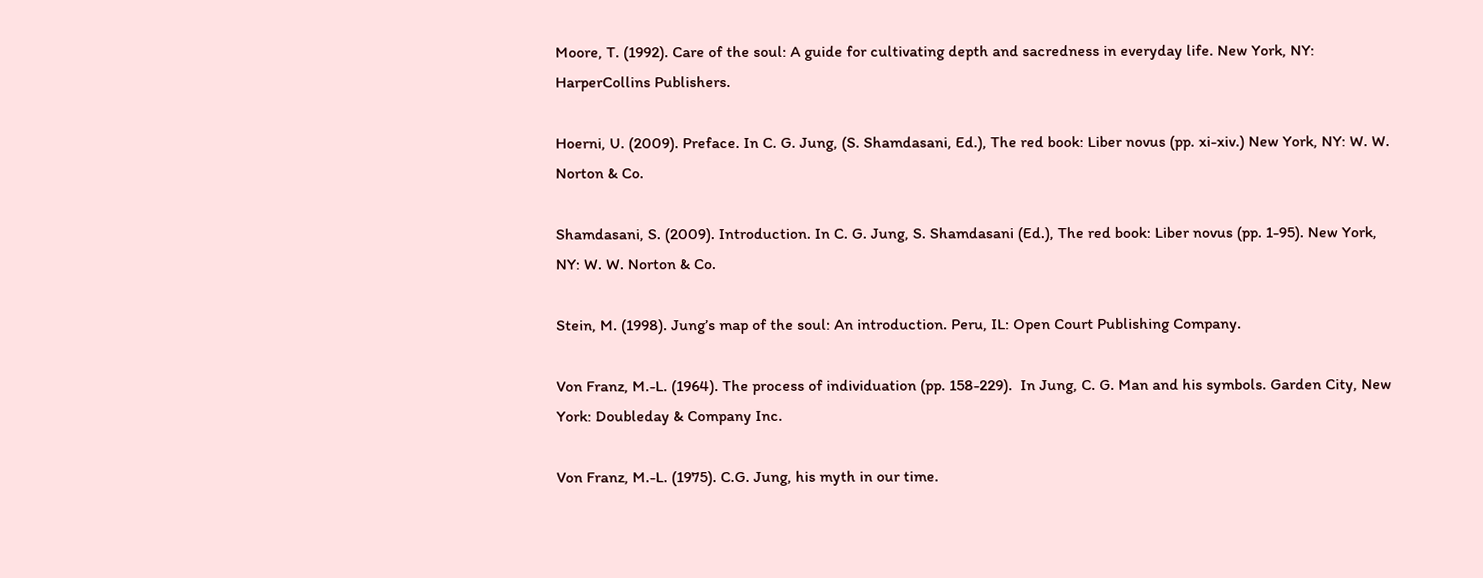Moore, T. (1992). Care of the soul: A guide for cultivating depth and sacredness in everyday life. New York, NY: HarperCollins Publishers.

Hoerni, U. (2009). Preface. In C. G. Jung, (S. Shamdasani, Ed.), The red book: Liber novus (pp. xi-xiv.) New York, NY: W. W. Norton & Co.

Shamdasani, S. (2009). Introduction. In C. G. Jung, S. Shamdasani (Ed.), The red book: Liber novus (pp. 1-95). New York, NY: W. W. Norton & Co.

Stein, M. (1998). Jung’s map of the soul: An introduction. Peru, IL: Open Court Publishing Company.

Von Franz, M.-L. (1964). The process of individuation (pp. 158-229).  In Jung, C. G. Man and his symbols. Garden City, New York: Doubleday & Company Inc.

Von Franz, M.-L. (1975). C.G. Jung, his myth in our time.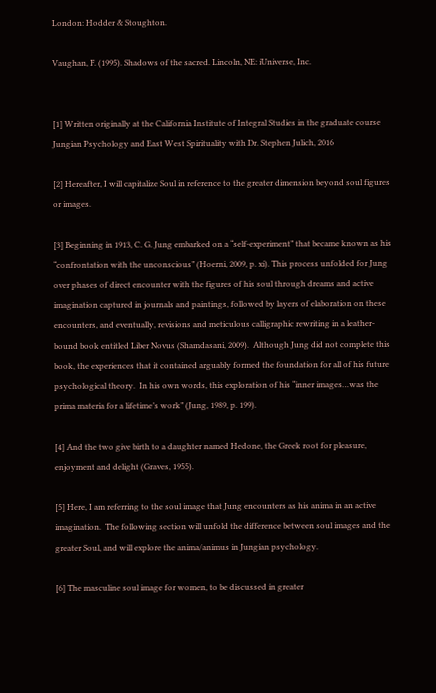London: Hodder & Stoughton.

Vaughan, F. (1995). Shadows of the sacred. Lincoln, NE: iUniverse, Inc.


[1] Written originally at the California Institute of Integral Studies in the graduate course Jungian Psychology and East West Spirituality with Dr. Stephen Julich, 2016

[2] Hereafter, I will capitalize Soul in reference to the greater dimension beyond soul figures or images.

[3] Beginning in 1913, C. G. Jung embarked on a “self-experiment” that became known as his “confrontation with the unconscious” (Hoerni, 2009, p. xi). This process unfolded for Jung over phases of direct encounter with the figures of his soul through dreams and active imagination captured in journals and paintings, followed by layers of elaboration on these encounters, and eventually, revisions and meticulous calligraphic rewriting in a leather-bound book entitled Liber Novus (Shamdasani, 2009).  Although Jung did not complete this book, the experiences that it contained arguably formed the foundation for all of his future psychological theory.  In his own words, this exploration of his “inner images…was the prima materia for a lifetime’s work” (Jung, 1989, p. 199).

[4] And the two give birth to a daughter named Hedone, the Greek root for pleasure, enjoyment and delight (Graves, 1955).

[5] Here, I am referring to the soul image that Jung encounters as his anima in an active imagination.  The following section will unfold the difference between soul images and the greater Soul, and will explore the anima/animus in Jungian psychology.

[6] The masculine soul image for women, to be discussed in greater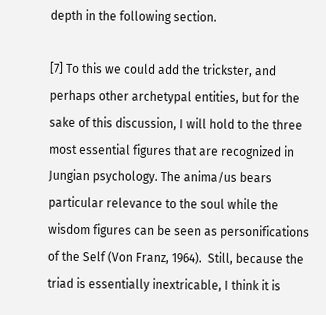depth in the following section.

[7] To this we could add the trickster, and perhaps other archetypal entities, but for the sake of this discussion, I will hold to the three most essential figures that are recognized in Jungian psychology. The anima/us bears particular relevance to the soul while the wisdom figures can be seen as personifications of the Self (Von Franz, 1964).  Still, because the triad is essentially inextricable, I think it is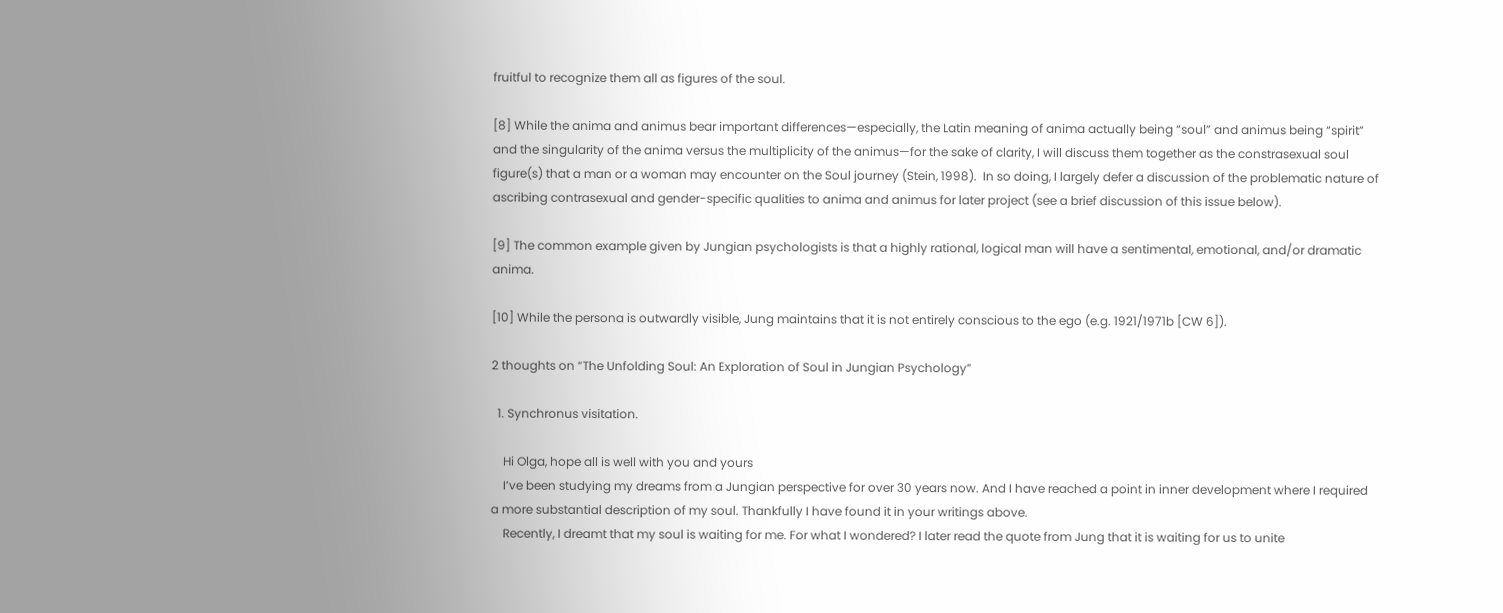fruitful to recognize them all as figures of the soul.

[8] While the anima and animus bear important differences—especially, the Latin meaning of anima actually being “soul” and animus being “spirit” and the singularity of the anima versus the multiplicity of the animus—for the sake of clarity, I will discuss them together as the constrasexual soul figure(s) that a man or a woman may encounter on the Soul journey (Stein, 1998).  In so doing, I largely defer a discussion of the problematic nature of ascribing contrasexual and gender-specific qualities to anima and animus for later project (see a brief discussion of this issue below).

[9] The common example given by Jungian psychologists is that a highly rational, logical man will have a sentimental, emotional, and/or dramatic anima.

[10] While the persona is outwardly visible, Jung maintains that it is not entirely conscious to the ego (e.g. 1921/1971b [CW 6]).

2 thoughts on “The Unfolding Soul: An Exploration of Soul in Jungian Psychology”

  1. Synchronus visitation.

    Hi Olga, hope all is well with you and yours
    I’ve been studying my dreams from a Jungian perspective for over 30 years now. And I have reached a point in inner development where I required a more substantial description of my soul. Thankfully I have found it in your writings above.
    Recently, I dreamt that my soul is waiting for me. For what I wondered? I later read the quote from Jung that it is waiting for us to unite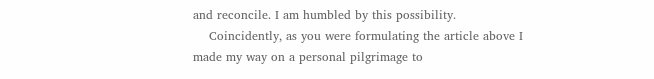and reconcile. I am humbled by this possibility.
    Coincidently, as you were formulating the article above I made my way on a personal pilgrimage to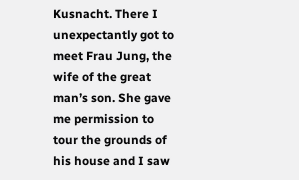Kusnacht. There I unexpectantly got to meet Frau Jung, the wife of the great man’s son. She gave me permission to tour the grounds of his house and I saw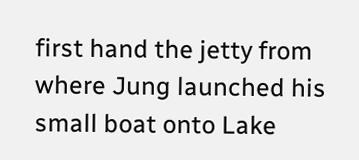first hand the jetty from where Jung launched his small boat onto Lake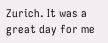Zurich. It was a great day for me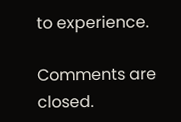to experience.

Comments are closed.